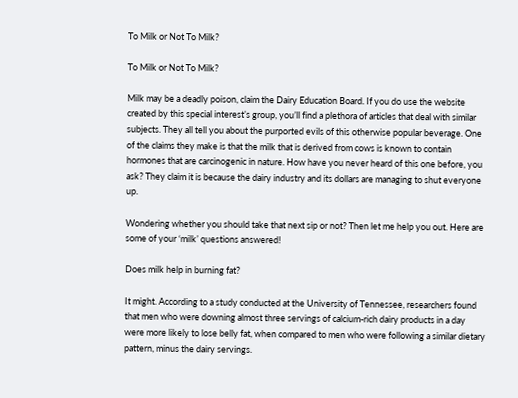To Milk or Not To Milk?

To Milk or Not To Milk?

Milk may be a deadly poison, claim the Dairy Education Board. If you do use the website created by this special interest’s group, you’ll find a plethora of articles that deal with similar subjects. They all tell you about the purported evils of this otherwise popular beverage. One of the claims they make is that the milk that is derived from cows is known to contain hormones that are carcinogenic in nature. How have you never heard of this one before, you ask? They claim it is because the dairy industry and its dollars are managing to shut everyone up.

Wondering whether you should take that next sip or not? Then let me help you out. Here are some of your ‘milk’ questions answered!

Does milk help in burning fat?

It might. According to a study conducted at the University of Tennessee, researchers found that men who were downing almost three servings of calcium-rich dairy products in a day were more likely to lose belly fat, when compared to men who were following a similar dietary pattern, minus the dairy servings.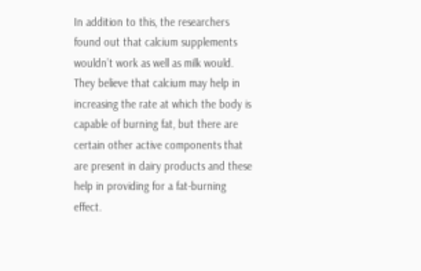In addition to this, the researchers found out that calcium supplements wouldn’t work as well as milk would. They believe that calcium may help in increasing the rate at which the body is capable of burning fat, but there are certain other active components that are present in dairy products and these help in providing for a fat-burning effect.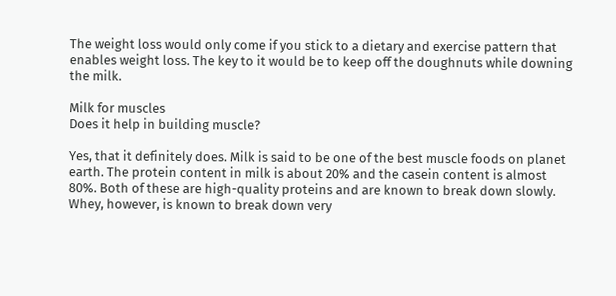The weight loss would only come if you stick to a dietary and exercise pattern that enables weight loss. The key to it would be to keep off the doughnuts while downing the milk.

Milk for muscles
Does it help in building muscle?

Yes, that it definitely does. Milk is said to be one of the best muscle foods on planet earth. The protein content in milk is about 20% and the casein content is almost 80%. Both of these are high-quality proteins and are known to break down slowly. Whey, however, is known to break down very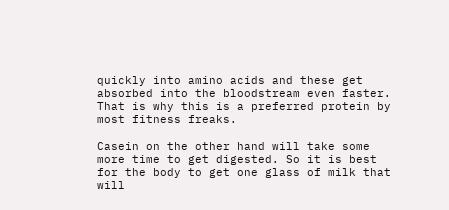quickly into amino acids and these get absorbed into the bloodstream even faster. That is why this is a preferred protein by most fitness freaks.

Casein on the other hand will take some more time to get digested. So it is best for the body to get one glass of milk that will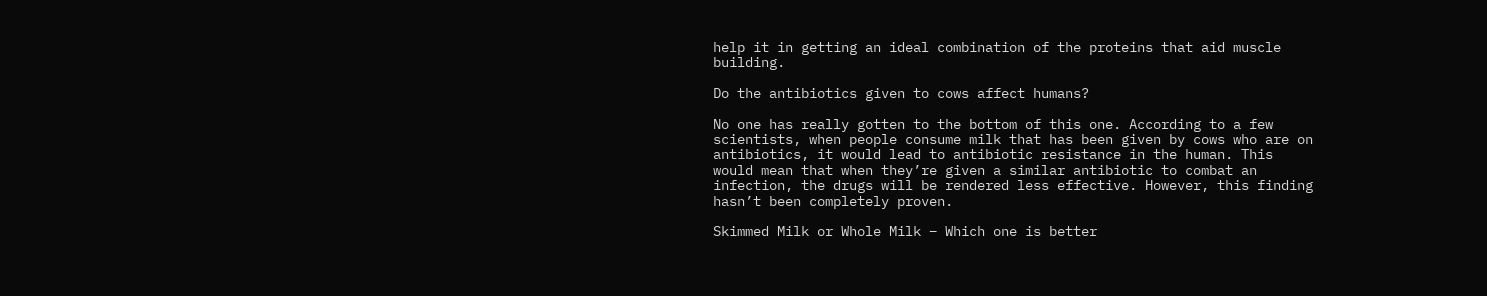help it in getting an ideal combination of the proteins that aid muscle building.

Do the antibiotics given to cows affect humans?

No one has really gotten to the bottom of this one. According to a few scientists, when people consume milk that has been given by cows who are on antibiotics, it would lead to antibiotic resistance in the human. This would mean that when they’re given a similar antibiotic to combat an infection, the drugs will be rendered less effective. However, this finding hasn’t been completely proven.

Skimmed Milk or Whole Milk – Which one is better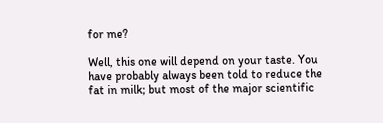for me?

Well, this one will depend on your taste. You have probably always been told to reduce the fat in milk; but most of the major scientific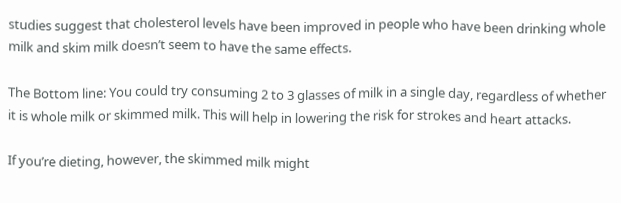studies suggest that cholesterol levels have been improved in people who have been drinking whole milk and skim milk doesn’t seem to have the same effects.

The Bottom line: You could try consuming 2 to 3 glasses of milk in a single day, regardless of whether it is whole milk or skimmed milk. This will help in lowering the risk for strokes and heart attacks.

If you’re dieting, however, the skimmed milk might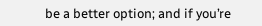be a better option; and if you’re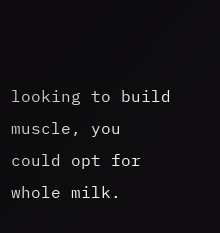looking to build muscle, you could opt for whole milk.